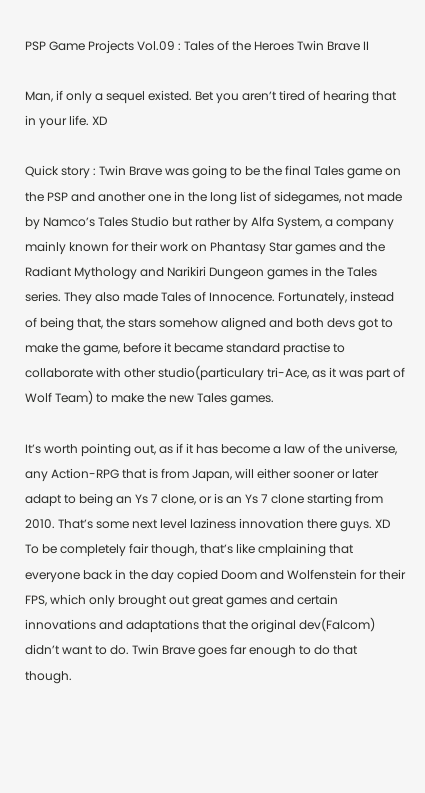PSP Game Projects Vol.09 : Tales of the Heroes Twin Brave II

Man, if only a sequel existed. Bet you aren’t tired of hearing that in your life. XD

Quick story : Twin Brave was going to be the final Tales game on the PSP and another one in the long list of sidegames, not made by Namco’s Tales Studio but rather by Alfa System, a company mainly known for their work on Phantasy Star games and the Radiant Mythology and Narikiri Dungeon games in the Tales series. They also made Tales of Innocence. Fortunately, instead of being that, the stars somehow aligned and both devs got to make the game, before it became standard practise to collaborate with other studio(particulary tri-Ace, as it was part of Wolf Team) to make the new Tales games.

It’s worth pointing out, as if it has become a law of the universe, any Action-RPG that is from Japan, will either sooner or later adapt to being an Ys 7 clone, or is an Ys 7 clone starting from 2010. That’s some next level laziness innovation there guys. XD To be completely fair though, that’s like cmplaining that everyone back in the day copied Doom and Wolfenstein for their FPS, which only brought out great games and certain innovations and adaptations that the original dev(Falcom) didn’t want to do. Twin Brave goes far enough to do that though.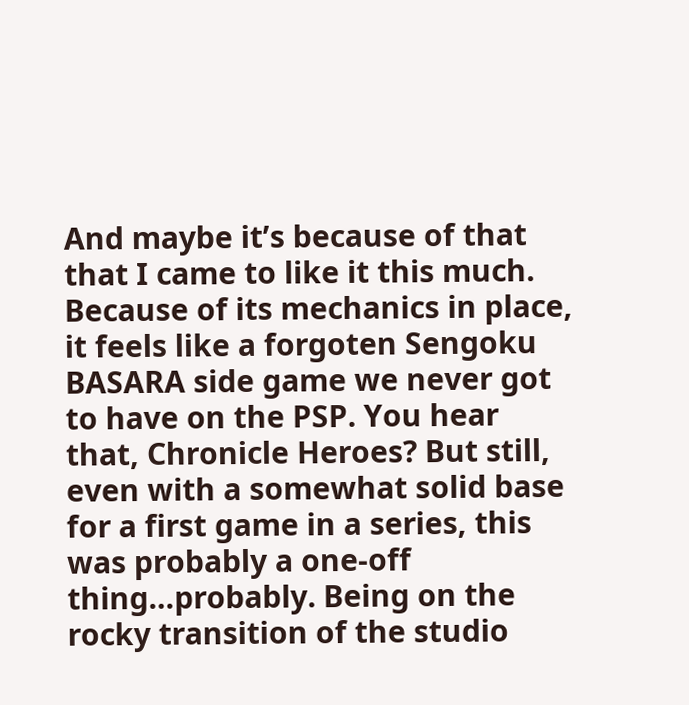And maybe it’s because of that that I came to like it this much. Because of its mechanics in place, it feels like a forgoten Sengoku BASARA side game we never got to have on the PSP. You hear that, Chronicle Heroes? But still, even with a somewhat solid base for a first game in a series, this was probably a one-off thing…probably. Being on the rocky transition of the studio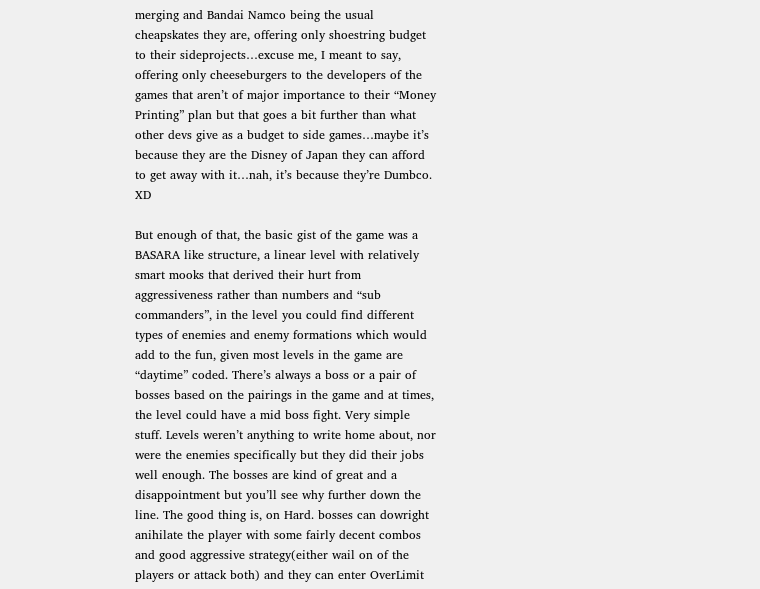merging and Bandai Namco being the usual cheapskates they are, offering only shoestring budget to their sideprojects…excuse me, I meant to say, offering only cheeseburgers to the developers of the games that aren’t of major importance to their “Money Printing” plan but that goes a bit further than what other devs give as a budget to side games…maybe it’s because they are the Disney of Japan they can afford to get away with it…nah, it’s because they’re Dumbco. XD

But enough of that, the basic gist of the game was a BASARA like structure, a linear level with relatively smart mooks that derived their hurt from aggressiveness rather than numbers and “sub commanders”, in the level you could find different types of enemies and enemy formations which would add to the fun, given most levels in the game are “daytime” coded. There’s always a boss or a pair of bosses based on the pairings in the game and at times, the level could have a mid boss fight. Very simple stuff. Levels weren’t anything to write home about, nor were the enemies specifically but they did their jobs well enough. The bosses are kind of great and a disappointment but you’ll see why further down the line. The good thing is, on Hard. bosses can dowright anihilate the player with some fairly decent combos and good aggressive strategy(either wail on of the players or attack both) and they can enter OverLimit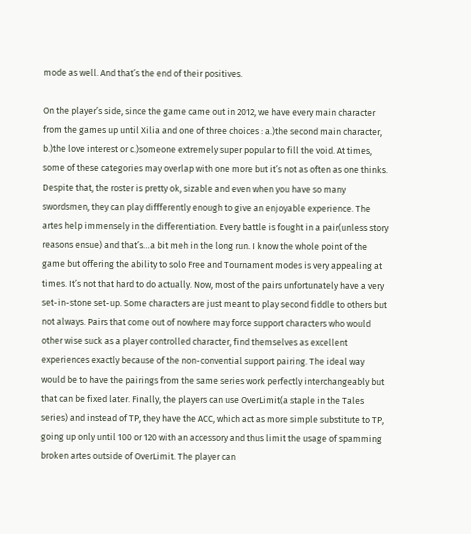mode as well. And that’s the end of their positives.

On the player’s side, since the game came out in 2012, we have every main character from the games up until Xilia and one of three choices : a.)the second main character, b.)the love interest or c.)someone extremely super popular to fill the void. At times, some of these categories may overlap with one more but it’s not as often as one thinks. Despite that, the roster is pretty ok, sizable and even when you have so many swordsmen, they can play diffferently enough to give an enjoyable experience. The artes help immensely in the differentiation. Every battle is fought in a pair(unless story reasons ensue) and that’s…a bit meh in the long run. I know the whole point of the game but offering the ability to solo Free and Tournament modes is very appealing at times. It’s not that hard to do actually. Now, most of the pairs unfortunately have a very set-in-stone set-up. Some characters are just meant to play second fiddle to others but not always. Pairs that come out of nowhere may force support characters who would other wise suck as a player controlled character, find themselves as excellent experiences exactly because of the non-convential support pairing. The ideal way would be to have the pairings from the same series work perfectly interchangeably but that can be fixed later. Finally, the players can use OverLimit(a staple in the Tales series) and instead of TP, they have the ACC, which act as more simple substitute to TP, going up only until 100 or 120 with an accessory and thus limit the usage of spamming broken artes outside of OverLimit. The player can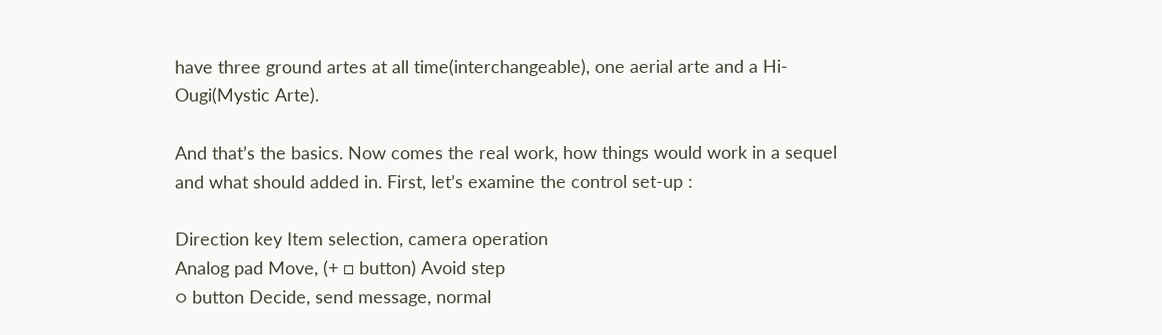have three ground artes at all time(interchangeable), one aerial arte and a Hi-Ougi(Mystic Arte).

And that’s the basics. Now comes the real work, how things would work in a sequel and what should added in. First, let’s examine the control set-up :

Direction key Item selection, camera operation
Analog pad Move, (+ □ button) Avoid step
○ button Decide, send message, normal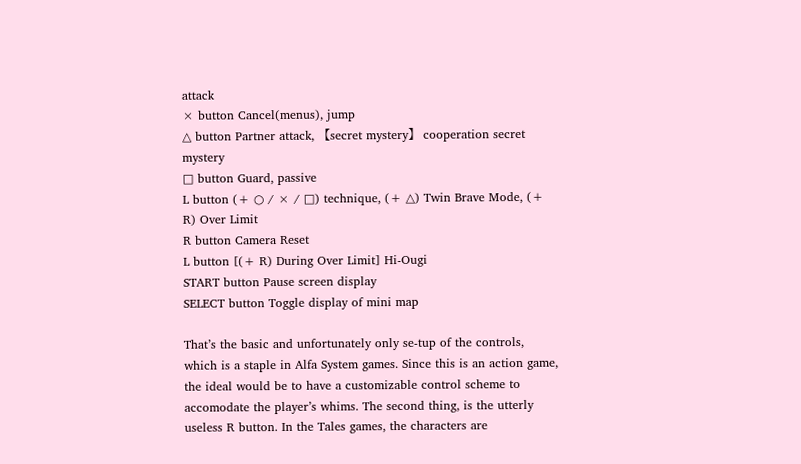attack
× button Cancel(menus), jump
△ button Partner attack, 【secret mystery】 cooperation secret mystery
□ button Guard, passive
L button (+ ○ / × / □) technique, (+ △) Twin Brave Mode, (+ R) Over Limit
R button Camera Reset
L button [(+ R) During Over Limit] Hi-Ougi
START button Pause screen display
SELECT button Toggle display of mini map

That’s the basic and unfortunately only se-tup of the controls, which is a staple in Alfa System games. Since this is an action game, the ideal would be to have a customizable control scheme to accomodate the player’s whims. The second thing, is the utterly useless R button. In the Tales games, the characters are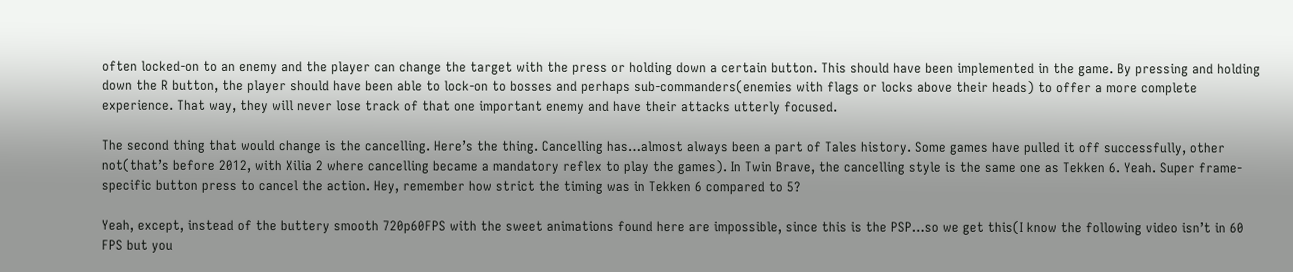often locked-on to an enemy and the player can change the target with the press or holding down a certain button. This should have been implemented in the game. By pressing and holding down the R button, the player should have been able to lock-on to bosses and perhaps sub-commanders(enemies with flags or locks above their heads) to offer a more complete experience. That way, they will never lose track of that one important enemy and have their attacks utterly focused.

The second thing that would change is the cancelling. Here’s the thing. Cancelling has…almost always been a part of Tales history. Some games have pulled it off successfully, other not(that’s before 2012, with Xilia 2 where cancelling became a mandatory reflex to play the games). In Twin Brave, the cancelling style is the same one as Tekken 6. Yeah. Super frame-specific button press to cancel the action. Hey, remember how strict the timing was in Tekken 6 compared to 5?

Yeah, except, instead of the buttery smooth 720p60FPS with the sweet animations found here are impossible, since this is the PSP…so we get this(I know the following video isn’t in 60 FPS but you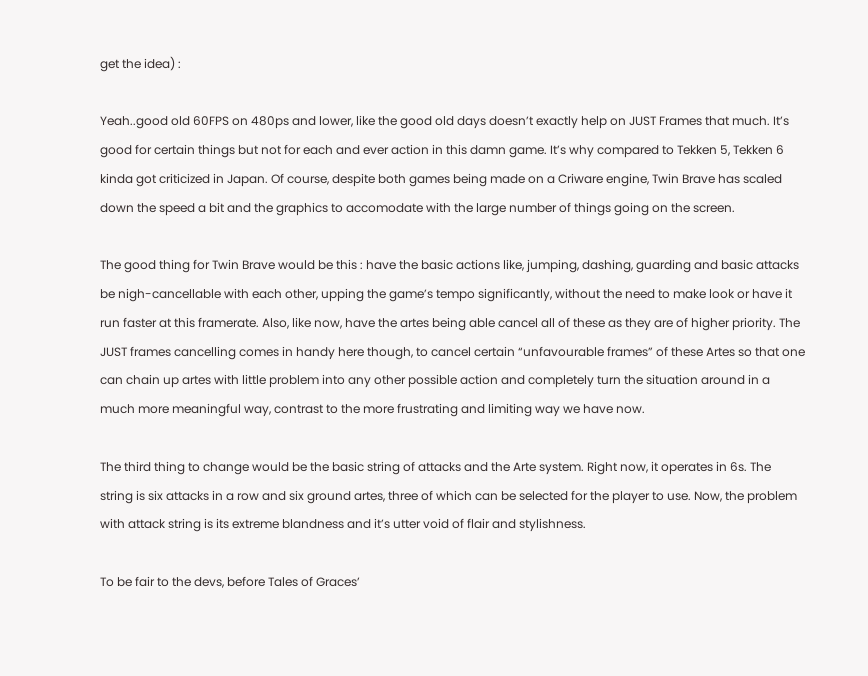get the idea) :

Yeah..good old 60FPS on 480ps and lower, like the good old days doesn’t exactly help on JUST Frames that much. It’s good for certain things but not for each and ever action in this damn game. It’s why compared to Tekken 5, Tekken 6 kinda got criticized in Japan. Of course, despite both games being made on a Criware engine, Twin Brave has scaled down the speed a bit and the graphics to accomodate with the large number of things going on the screen.

The good thing for Twin Brave would be this : have the basic actions like, jumping, dashing, guarding and basic attacks be nigh-cancellable with each other, upping the game’s tempo significantly, without the need to make look or have it run faster at this framerate. Also, like now, have the artes being able cancel all of these as they are of higher priority. The JUST frames cancelling comes in handy here though, to cancel certain “unfavourable frames” of these Artes so that one can chain up artes with little problem into any other possible action and completely turn the situation around in a much more meaningful way, contrast to the more frustrating and limiting way we have now.

The third thing to change would be the basic string of attacks and the Arte system. Right now, it operates in 6s. The string is six attacks in a row and six ground artes, three of which can be selected for the player to use. Now, the problem with attack string is its extreme blandness and it’s utter void of flair and stylishness.

To be fair to the devs, before Tales of Graces’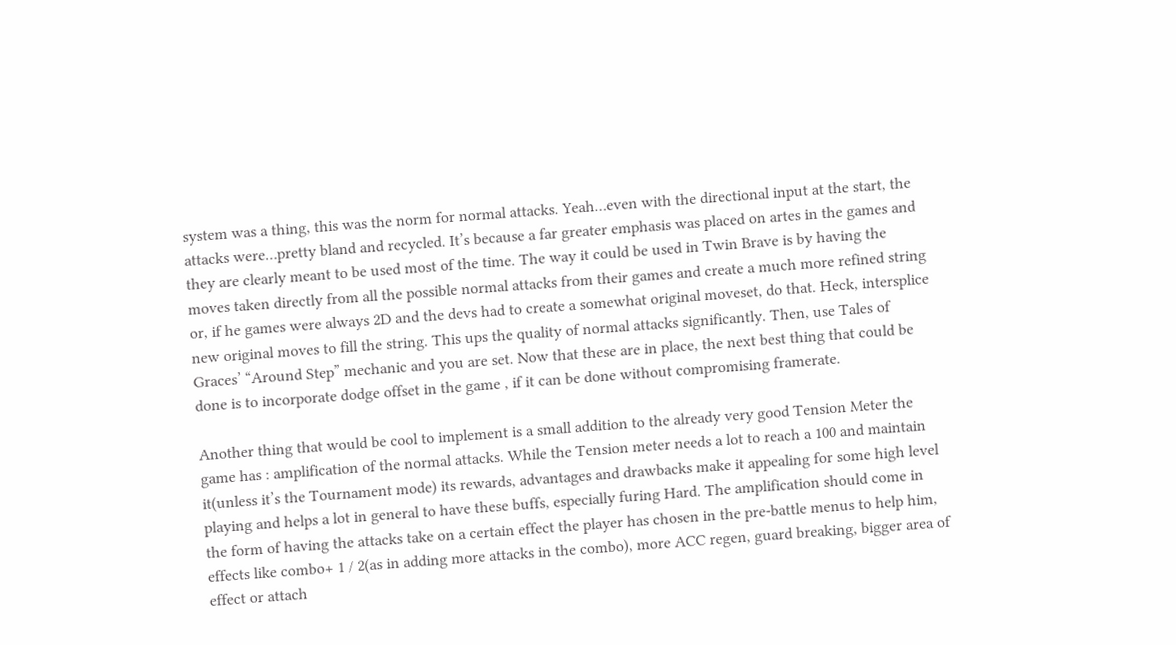system was a thing, this was the norm for normal attacks. Yeah…even with the directional input at the start, the attacks were…pretty bland and recycled. It’s because a far greater emphasis was placed on artes in the games and they are clearly meant to be used most of the time. The way it could be used in Twin Brave is by having the moves taken directly from all the possible normal attacks from their games and create a much more refined string or, if he games were always 2D and the devs had to create a somewhat original moveset, do that. Heck, intersplice new original moves to fill the string. This ups the quality of normal attacks significantly. Then, use Tales of Graces’ “Around Step” mechanic and you are set. Now that these are in place, the next best thing that could be done is to incorporate dodge offset in the game , if it can be done without compromising framerate.

Another thing that would be cool to implement is a small addition to the already very good Tension Meter the game has : amplification of the normal attacks. While the Tension meter needs a lot to reach a 100 and maintain it(unless it’s the Tournament mode) its rewards, advantages and drawbacks make it appealing for some high level playing and helps a lot in general to have these buffs, especially furing Hard. The amplification should come in the form of having the attacks take on a certain effect the player has chosen in the pre-battle menus to help him, effects like combo+ 1 / 2(as in adding more attacks in the combo), more ACC regen, guard breaking, bigger area of effect or attach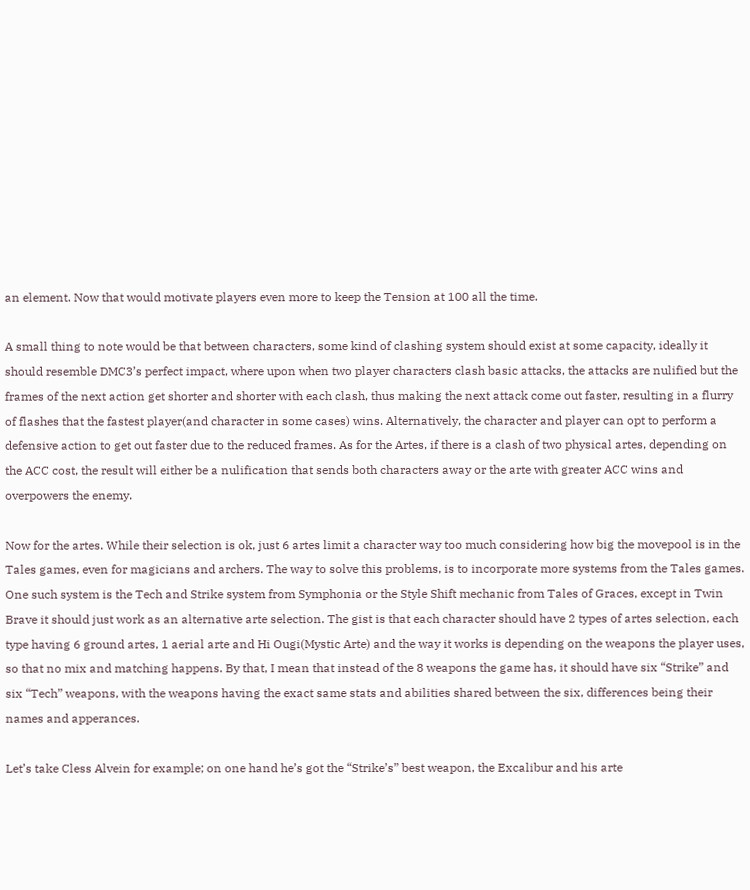an element. Now that would motivate players even more to keep the Tension at 100 all the time.

A small thing to note would be that between characters, some kind of clashing system should exist at some capacity, ideally it should resemble DMC3’s perfect impact, where upon when two player characters clash basic attacks, the attacks are nulified but the frames of the next action get shorter and shorter with each clash, thus making the next attack come out faster, resulting in a flurry of flashes that the fastest player(and character in some cases) wins. Alternatively, the character and player can opt to perform a defensive action to get out faster due to the reduced frames. As for the Artes, if there is a clash of two physical artes, depending on the ACC cost, the result will either be a nulification that sends both characters away or the arte with greater ACC wins and overpowers the enemy.

Now for the artes. While their selection is ok, just 6 artes limit a character way too much considering how big the movepool is in the Tales games, even for magicians and archers. The way to solve this problems, is to incorporate more systems from the Tales games. One such system is the Tech and Strike system from Symphonia or the Style Shift mechanic from Tales of Graces, except in Twin Brave it should just work as an alternative arte selection. The gist is that each character should have 2 types of artes selection, each type having 6 ground artes, 1 aerial arte and Hi Ougi(Mystic Arte) and the way it works is depending on the weapons the player uses, so that no mix and matching happens. By that, I mean that instead of the 8 weapons the game has, it should have six “Strike” and six “Tech” weapons, with the weapons having the exact same stats and abilities shared between the six, differences being their names and apperances.

Let’s take Cless Alvein for example; on one hand he’s got the “Strike’s” best weapon, the Excalibur and his arte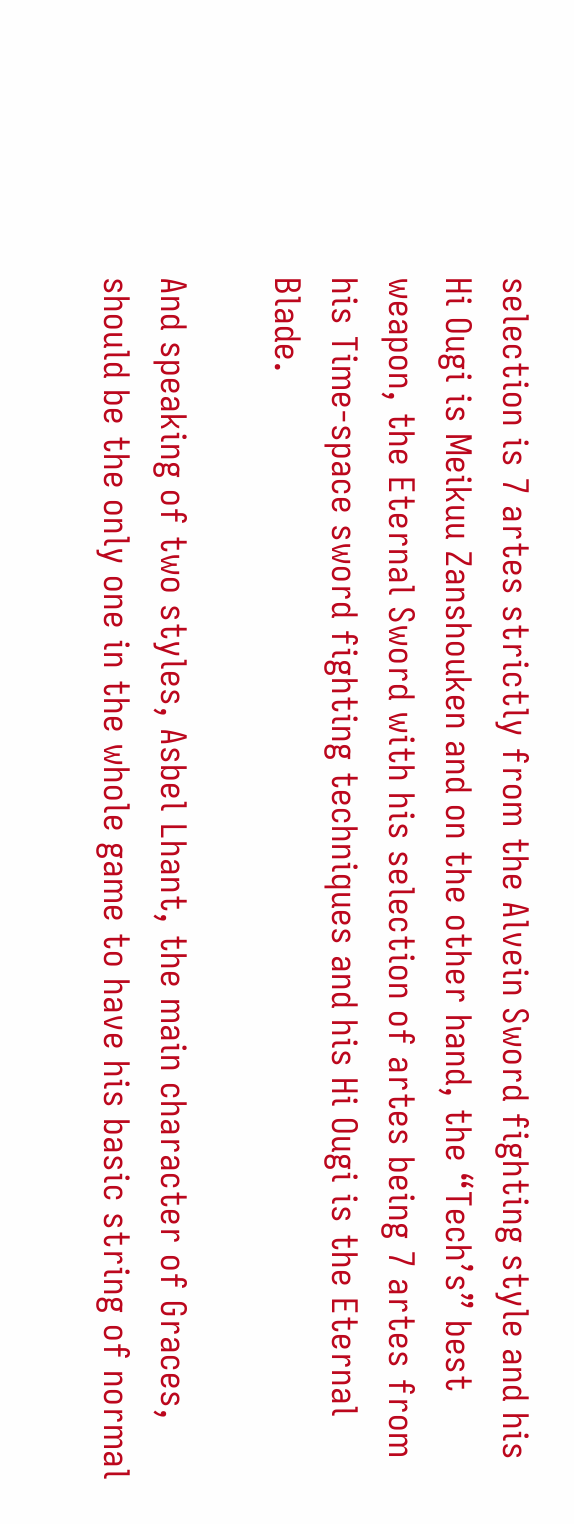selection is 7 artes strictly from the Alvein Sword fighting style and his Hi Ougi is Meikuu Zanshouken and on the other hand, the “Tech’s” best weapon, the Eternal Sword with his selection of artes being 7 artes from his Time-space sword fighting techniques and his Hi Ougi is the Eternal Blade.

And speaking of two styles, Asbel Lhant, the main character of Graces, should be the only one in the whole game to have his basic string of normal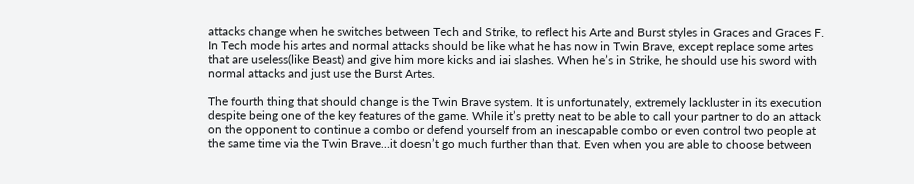attacks change when he switches between Tech and Strike, to reflect his Arte and Burst styles in Graces and Graces F. In Tech mode his artes and normal attacks should be like what he has now in Twin Brave, except replace some artes that are useless(like Beast) and give him more kicks and iai slashes. When he’s in Strike, he should use his sword with normal attacks and just use the Burst Artes.

The fourth thing that should change is the Twin Brave system. It is unfortunately, extremely lackluster in its execution despite being one of the key features of the game. While it’s pretty neat to be able to call your partner to do an attack on the opponent to continue a combo or defend yourself from an inescapable combo or even control two people at the same time via the Twin Brave…it doesn’t go much further than that. Even when you are able to choose between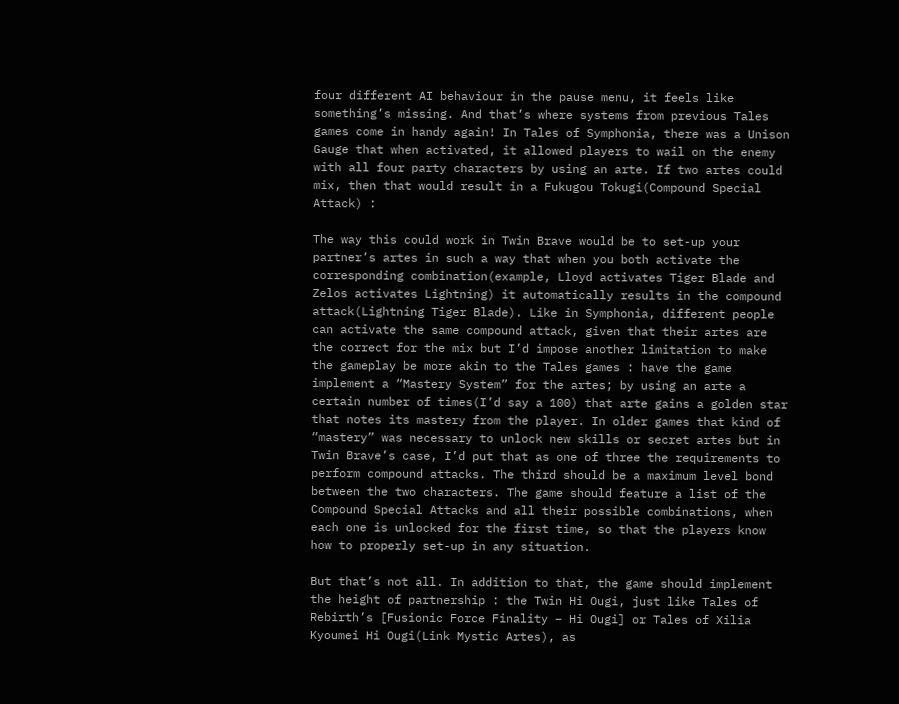four different AI behaviour in the pause menu, it feels like something’s missing. And that’s where systems from previous Tales games come in handy again! In Tales of Symphonia, there was a Unison Gauge that when activated, it allowed players to wail on the enemy with all four party characters by using an arte. If two artes could mix, then that would result in a Fukugou Tokugi(Compound Special Attack) :

The way this could work in Twin Brave would be to set-up your partner’s artes in such a way that when you both activate the corresponding combination(example, Lloyd activates Tiger Blade and Zelos activates Lightning) it automatically results in the compound attack(Lightning Tiger Blade). Like in Symphonia, different people can activate the same compound attack, given that their artes are the correct for the mix but I’d impose another limitation to make the gameplay be more akin to the Tales games : have the game implement a “Mastery System” for the artes; by using an arte a certain number of times(I’d say a 100) that arte gains a golden star that notes its mastery from the player. In older games that kind of “mastery” was necessary to unlock new skills or secret artes but in Twin Brave’s case, I’d put that as one of three the requirements to perform compound attacks. The third should be a maximum level bond between the two characters. The game should feature a list of the Compound Special Attacks and all their possible combinations, when each one is unlocked for the first time, so that the players know how to properly set-up in any situation.

But that’s not all. In addition to that, the game should implement the height of partnership : the Twin Hi Ougi, just like Tales of Rebirth’s [Fusionic Force Finality – Hi Ougi] or Tales of Xilia Kyoumei Hi Ougi(Link Mystic Artes), as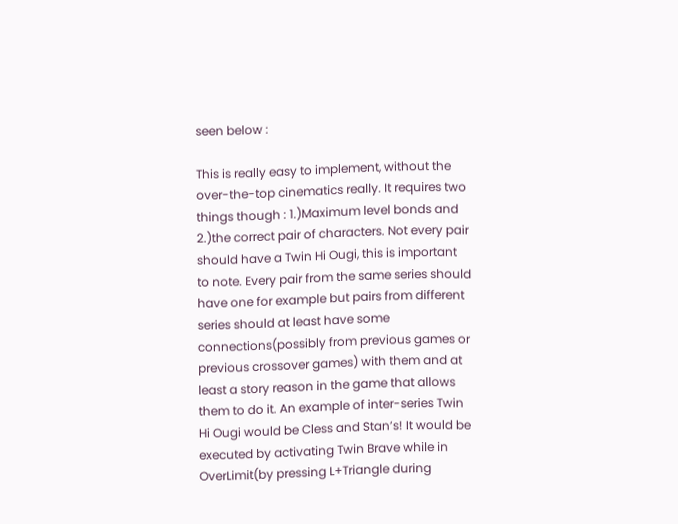seen below :

This is really easy to implement, without the over-the-top cinematics really. It requires two things though : 1.)Maximum level bonds and 2.)the correct pair of characters. Not every pair should have a Twin Hi Ougi, this is important to note. Every pair from the same series should have one for example but pairs from different series should at least have some connections(possibly from previous games or previous crossover games) with them and at least a story reason in the game that allows them to do it. An example of inter-series Twin Hi Ougi would be Cless and Stan’s! It would be executed by activating Twin Brave while in OverLimit(by pressing L+Triangle during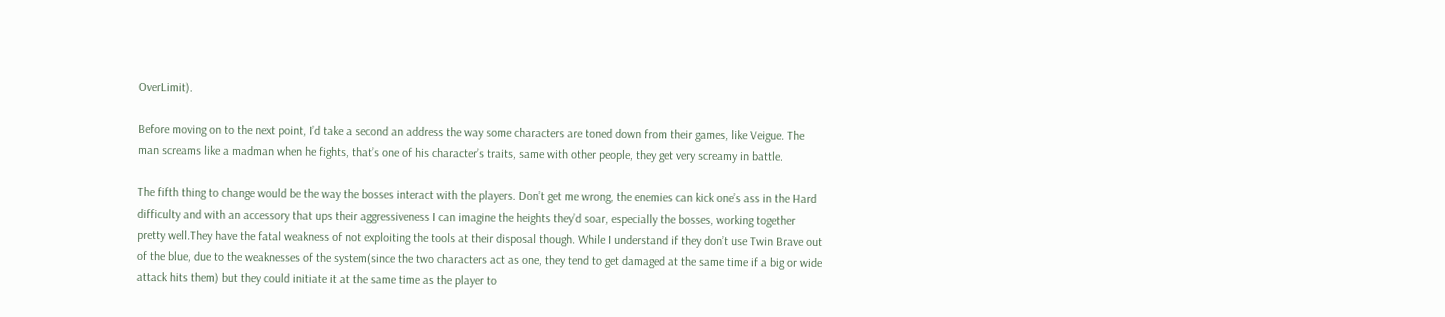OverLimit).

Before moving on to the next point, I’d take a second an address the way some characters are toned down from their games, like Veigue. The man screams like a madman when he fights, that’s one of his character’s traits, same with other people, they get very screamy in battle.

The fifth thing to change would be the way the bosses interact with the players. Don’t get me wrong, the enemies can kick one’s ass in the Hard difficulty and with an accessory that ups their aggressiveness I can imagine the heights they’d soar, especially the bosses, working together pretty well.They have the fatal weakness of not exploiting the tools at their disposal though. While I understand if they don’t use Twin Brave out of the blue, due to the weaknesses of the system(since the two characters act as one, they tend to get damaged at the same time if a big or wide attack hits them) but they could initiate it at the same time as the player to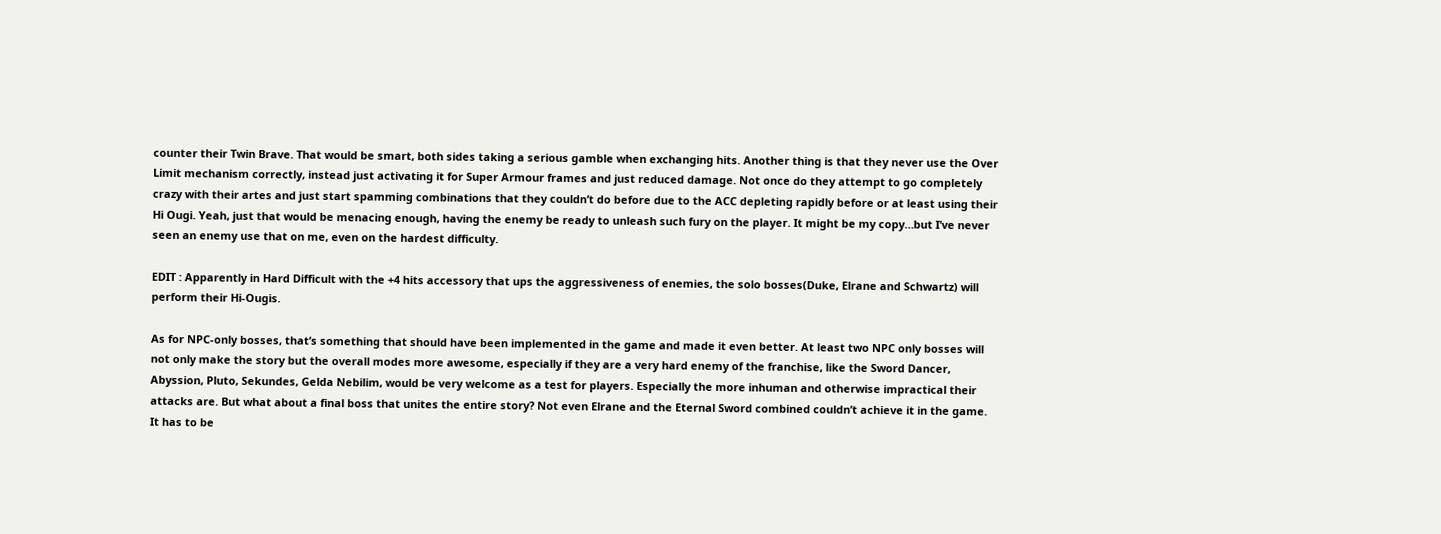counter their Twin Brave. That would be smart, both sides taking a serious gamble when exchanging hits. Another thing is that they never use the Over Limit mechanism correctly, instead just activating it for Super Armour frames and just reduced damage. Not once do they attempt to go completely crazy with their artes and just start spamming combinations that they couldn’t do before due to the ACC depleting rapidly before or at least using their Hi Ougi. Yeah, just that would be menacing enough, having the enemy be ready to unleash such fury on the player. It might be my copy…but I’ve never seen an enemy use that on me, even on the hardest difficulty.

EDIT : Apparently in Hard Difficult with the +4 hits accessory that ups the aggressiveness of enemies, the solo bosses(Duke, Elrane and Schwartz) will perform their Hi-Ougis.

As for NPC-only bosses, that’s something that should have been implemented in the game and made it even better. At least two NPC only bosses will not only make the story but the overall modes more awesome, especially if they are a very hard enemy of the franchise, like the Sword Dancer, Abyssion, Pluto, Sekundes, Gelda Nebilim, would be very welcome as a test for players. Especially the more inhuman and otherwise impractical their attacks are. But what about a final boss that unites the entire story? Not even Elrane and the Eternal Sword combined couldn’t achieve it in the game. It has to be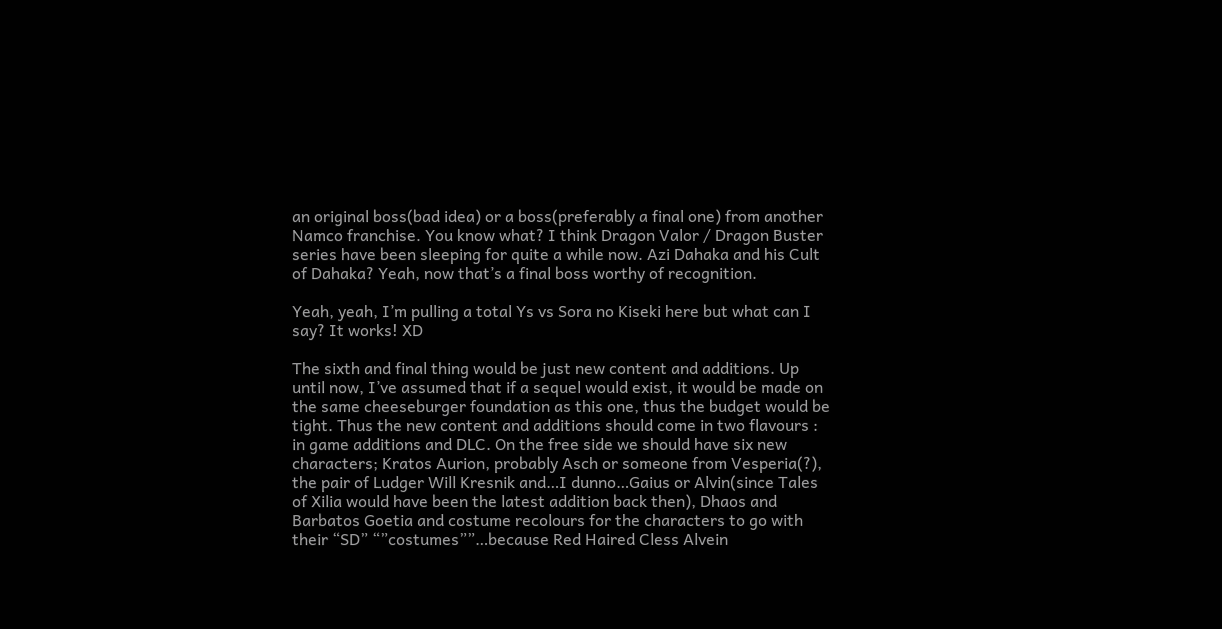an original boss(bad idea) or a boss(preferably a final one) from another Namco franchise. You know what? I think Dragon Valor / Dragon Buster series have been sleeping for quite a while now. Azi Dahaka and his Cult of Dahaka? Yeah, now that’s a final boss worthy of recognition.

Yeah, yeah, I’m pulling a total Ys vs Sora no Kiseki here but what can I say? It works! XD

The sixth and final thing would be just new content and additions. Up until now, I’ve assumed that if a sequel would exist, it would be made on the same cheeseburger foundation as this one, thus the budget would be tight. Thus the new content and additions should come in two flavours : in game additions and DLC. On the free side we should have six new characters; Kratos Aurion, probably Asch or someone from Vesperia(?), the pair of Ludger Will Kresnik and…I dunno…Gaius or Alvin(since Tales of Xilia would have been the latest addition back then), Dhaos and Barbatos Goetia and costume recolours for the characters to go with their “SD” “”costumes””…because Red Haired Cless Alvein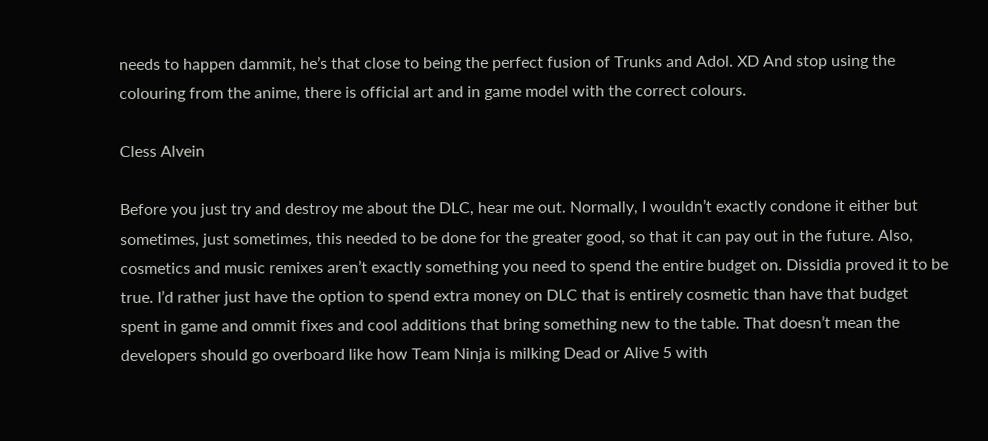needs to happen dammit, he’s that close to being the perfect fusion of Trunks and Adol. XD And stop using the colouring from the anime, there is official art and in game model with the correct colours.

Cless Alvein

Before you just try and destroy me about the DLC, hear me out. Normally, I wouldn’t exactly condone it either but sometimes, just sometimes, this needed to be done for the greater good, so that it can pay out in the future. Also, cosmetics and music remixes aren’t exactly something you need to spend the entire budget on. Dissidia proved it to be true. I’d rather just have the option to spend extra money on DLC that is entirely cosmetic than have that budget spent in game and ommit fixes and cool additions that bring something new to the table. That doesn’t mean the developers should go overboard like how Team Ninja is milking Dead or Alive 5 with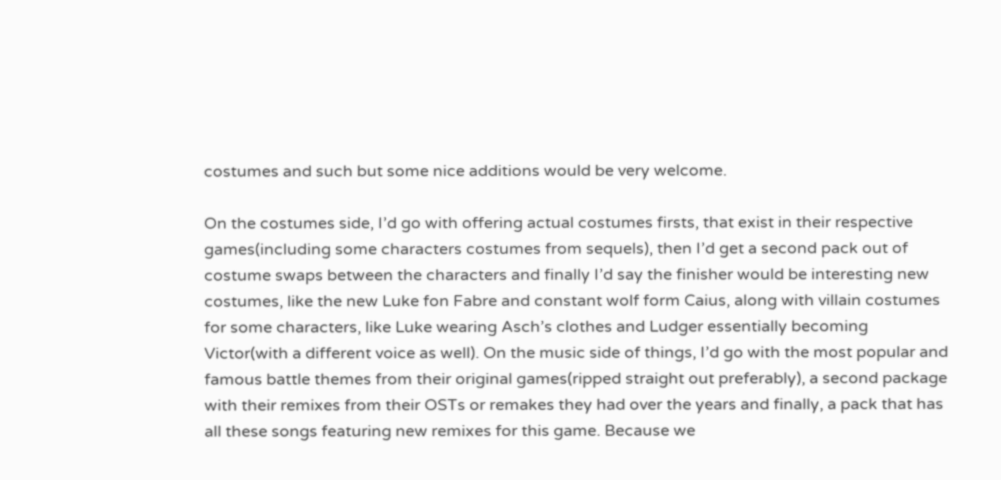costumes and such but some nice additions would be very welcome.

On the costumes side, I’d go with offering actual costumes firsts, that exist in their respective games(including some characters costumes from sequels), then I’d get a second pack out of costume swaps between the characters and finally I’d say the finisher would be interesting new costumes, like the new Luke fon Fabre and constant wolf form Caius, along with villain costumes for some characters, like Luke wearing Asch’s clothes and Ludger essentially becoming Victor(with a different voice as well). On the music side of things, I’d go with the most popular and famous battle themes from their original games(ripped straight out preferably), a second package with their remixes from their OSTs or remakes they had over the years and finally, a pack that has all these songs featuring new remixes for this game. Because we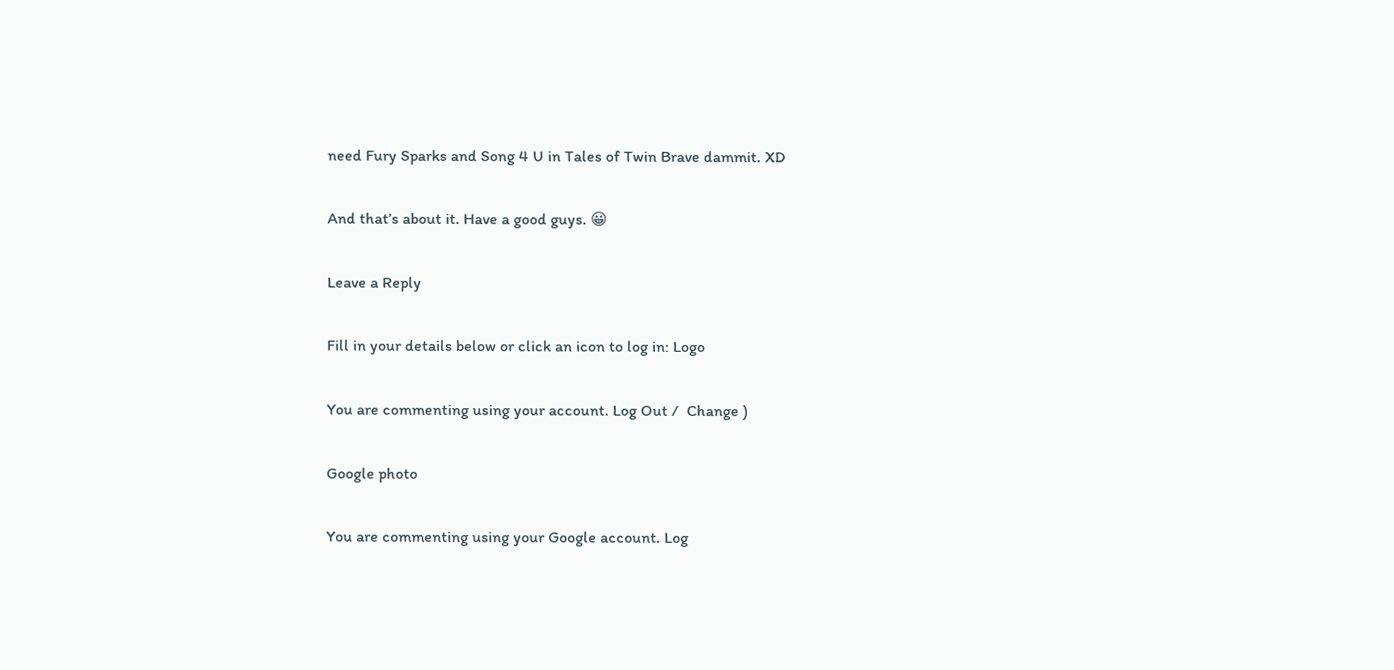need Fury Sparks and Song 4 U in Tales of Twin Brave dammit. XD

And that’s about it. Have a good guys. 😀

Leave a Reply

Fill in your details below or click an icon to log in: Logo

You are commenting using your account. Log Out /  Change )

Google photo

You are commenting using your Google account. Log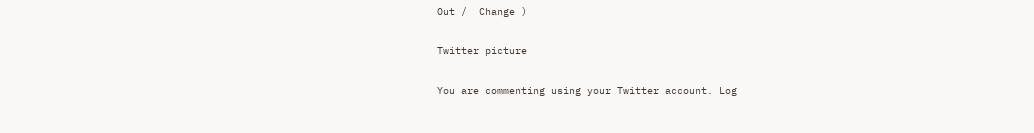Out /  Change )

Twitter picture

You are commenting using your Twitter account. Log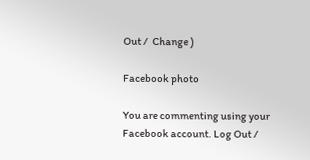Out /  Change )

Facebook photo

You are commenting using your Facebook account. Log Out /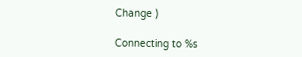Change )

Connecting to %s